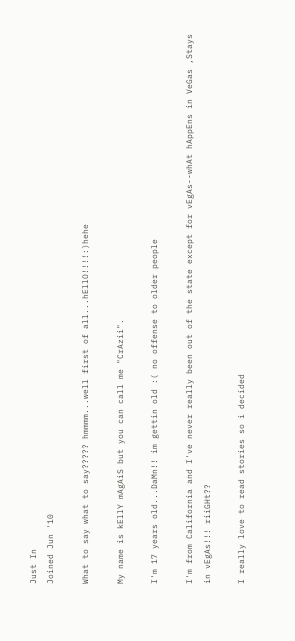Just In
Joined Jun '10

What to say what to say????? hmmmm...well first of all...hEllO!!!!:)hehe

My name is kEllY mAgAiS but you can call me "CrAzii".

I'm 17 years old...DaMn!! im gettin old :( no offense to older people

I'm from California and I've never really been out of the state except for vEgAs--whAt hAppEns in VeGas ,Stays in vEgAs!!! riiGHt??

I really love to read stories so i decided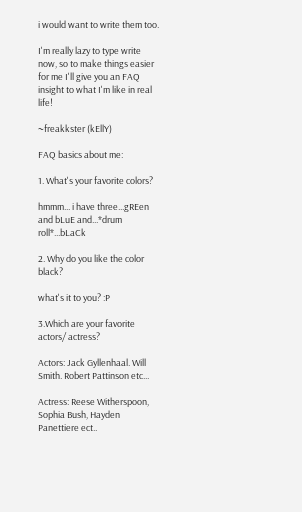i would want to write them too.

I'm really lazy to type write now, so to make things easier for me I'll give you an FAQ insight to what I'm like in real life!

~freakkster (kEllY)

FAQ basics about me:

1. What's your favorite colors?

hmmm... i have three...gREen and bLuE and...*drum roll*...bLaCk

2. Why do you like the color black?

what's it to you? :P

3.Which are your favorite actors/ actress?

Actors: Jack Gyllenhaal. Will Smith. Robert Pattinson etc...

Actress: Reese Witherspoon, Sophia Bush, Hayden Panettiere ect..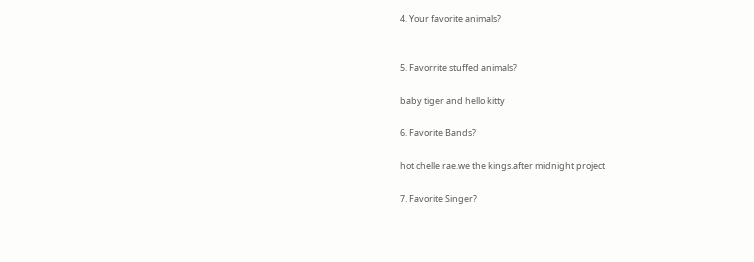4. Your favorite animals?


5. Favorrite stuffed animals?

baby tiger and hello kitty

6. Favorite Bands?

hot chelle rae.we the kings.after midnight project

7. Favorite Singer?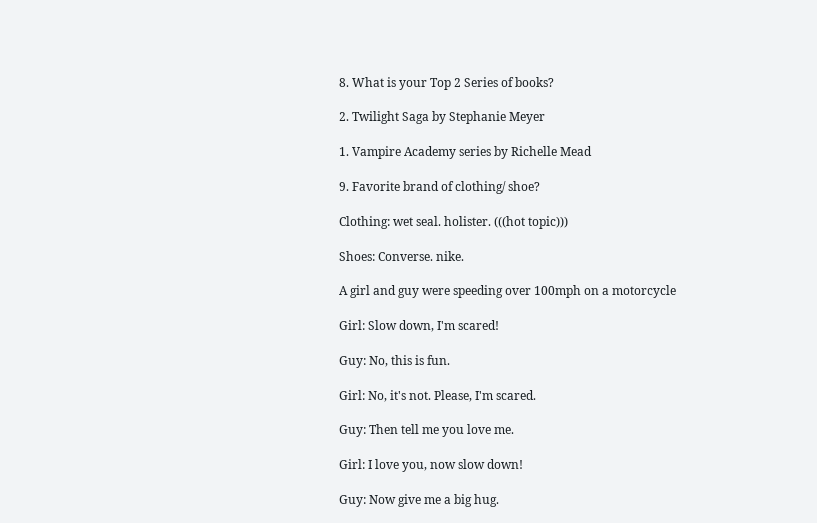8. What is your Top 2 Series of books?

2. Twilight Saga by Stephanie Meyer

1. Vampire Academy series by Richelle Mead

9. Favorite brand of clothing/ shoe?

Clothing: wet seal. holister. (((hot topic)))

Shoes: Converse. nike.

A girl and guy were speeding over 100mph on a motorcycle

Girl: Slow down, I'm scared!

Guy: No, this is fun.

Girl: No, it's not. Please, I'm scared.

Guy: Then tell me you love me.

Girl: I love you, now slow down!

Guy: Now give me a big hug.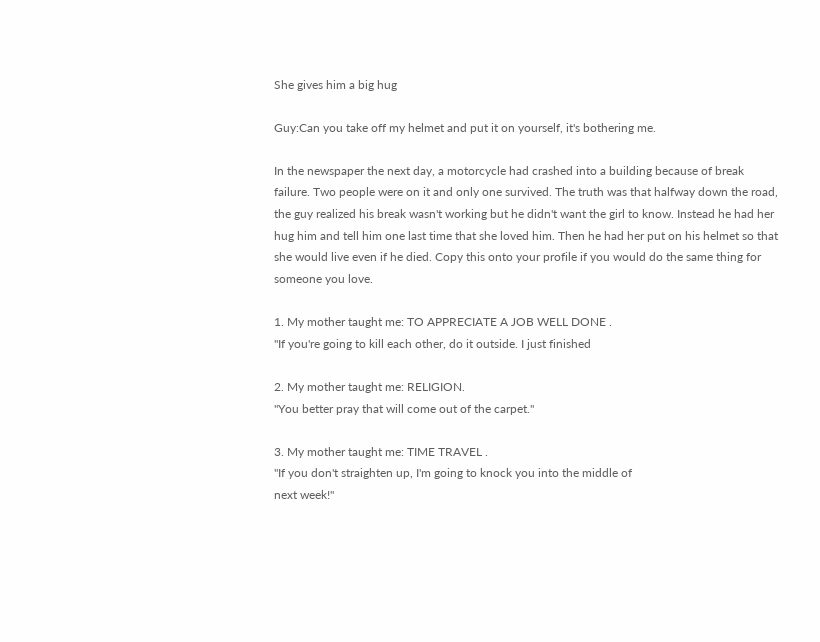She gives him a big hug

Guy:Can you take off my helmet and put it on yourself, it's bothering me.

In the newspaper the next day, a motorcycle had crashed into a building because of break failure. Two people were on it and only one survived. The truth was that halfway down the road, the guy realized his break wasn't working but he didn't want the girl to know. Instead he had her hug him and tell him one last time that she loved him. Then he had her put on his helmet so that she would live even if he died. Copy this onto your profile if you would do the same thing for someone you love.

1. My mother taught me: TO APPRECIATE A JOB WELL DONE .
"If you're going to kill each other, do it outside. I just finished

2. My mother taught me: RELIGION.
"You better pray that will come out of the carpet."

3. My mother taught me: TIME TRAVEL .
"If you don't straighten up, I'm going to knock you into the middle of
next week!"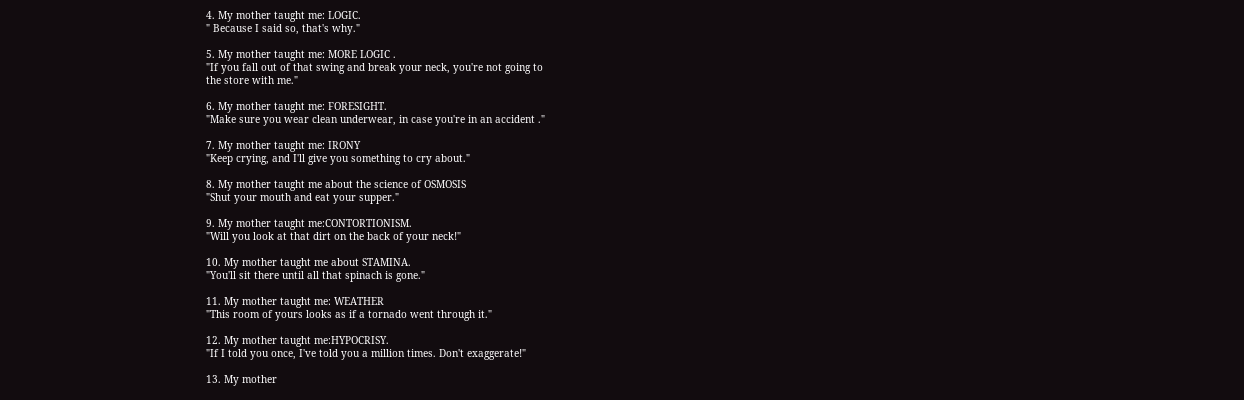4. My mother taught me: LOGIC.
" Because I said so, that's why."

5. My mother taught me: MORE LOGIC .
"If you fall out of that swing and break your neck, you're not going to
the store with me."

6. My mother taught me: FORESIGHT.
"Make sure you wear clean underwear, in case you're in an accident ."

7. My mother taught me: IRONY
"Keep crying, and I'll give you something to cry about."

8. My mother taught me about the science of OSMOSIS
"Shut your mouth and eat your supper."

9. My mother taught me:CONTORTIONISM.
"Will you look at that dirt on the back of your neck!"

10. My mother taught me about STAMINA.
"You'll sit there until all that spinach is gone."

11. My mother taught me: WEATHER
"This room of yours looks as if a tornado went through it."

12. My mother taught me:HYPOCRISY.
"If I told you once, I've told you a million times. Don't exaggerate!"

13. My mother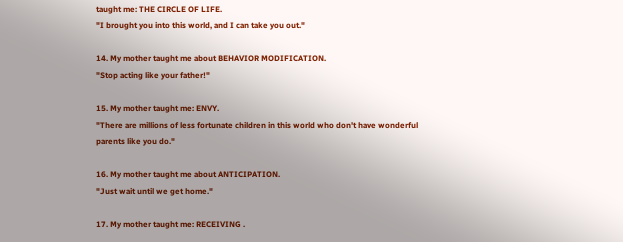taught me: THE CIRCLE OF LIFE.
"I brought you into this world, and I can take you out."

14. My mother taught me about BEHAVIOR MODIFICATION.
"Stop acting like your father!"

15. My mother taught me: ENVY.
"There are millions of less fortunate children in this world who don't have wonderful parents like you do."

16. My mother taught me about ANTICIPATION.
"Just wait until we get home."

17. My mother taught me: RECEIVING .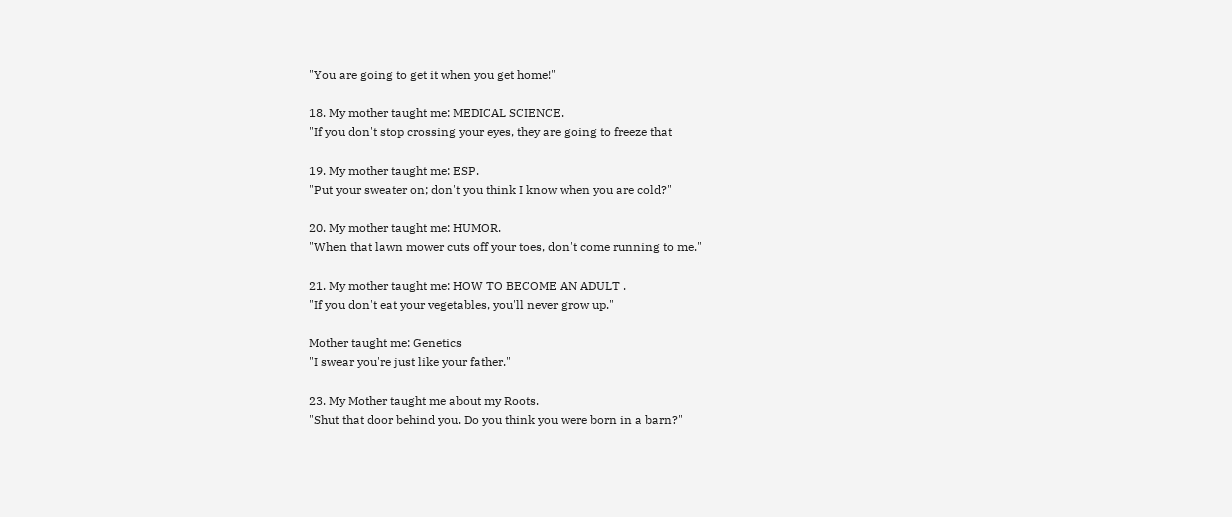"You are going to get it when you get home!"

18. My mother taught me: MEDICAL SCIENCE.
"If you don't stop crossing your eyes, they are going to freeze that

19. My mother taught me: ESP.
"Put your sweater on; don't you think I know when you are cold?"

20. My mother taught me: HUMOR.
"When that lawn mower cuts off your toes, don't come running to me."

21. My mother taught me: HOW TO BECOME AN ADULT .
"If you don't eat your vegetables, you'll never grow up."

Mother taught me: Genetics
"I swear you're just like your father."

23. My Mother taught me about my Roots.
"Shut that door behind you. Do you think you were born in a barn?"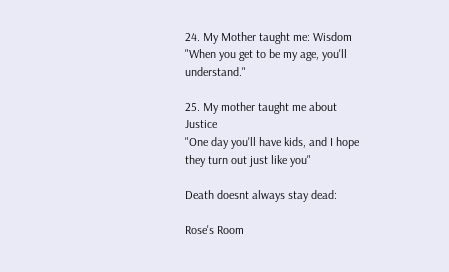24. My Mother taught me: Wisdom
"When you get to be my age, you'll understand."

25. My mother taught me about Justice
"One day you'll have kids, and I hope they turn out just like you"

Death doesnt always stay dead:

Rose's Room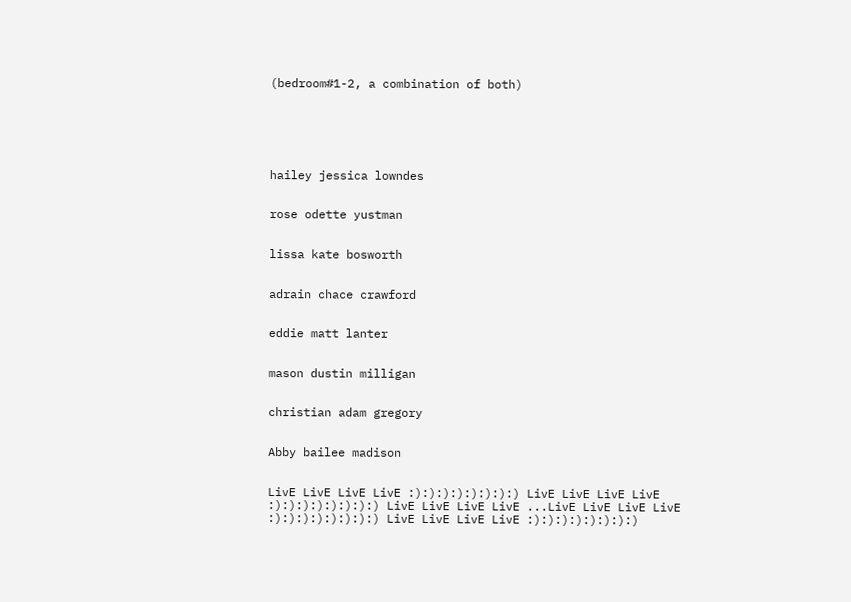(bedroom#1-2, a combination of both)






hailey jessica lowndes


rose odette yustman


lissa kate bosworth


adrain chace crawford


eddie matt lanter


mason dustin milligan


christian adam gregory


Abby bailee madison


LivE LivE LivE LivE :):):):):):):):) LivE LivE LivE LivE :):):):):):):):) LivE LivE LivE LivE ...LivE LivE LivE LivE :):):):):):):):) LivE LivE LivE LivE :):):):):):):):)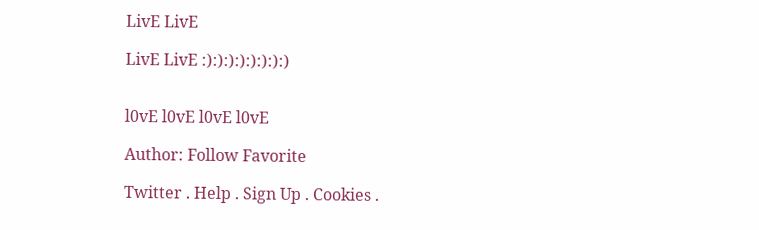LivE LivE

LivE LivE :):):):):):):):)


l0vE l0vE l0vE l0vE

Author: Follow Favorite

Twitter . Help . Sign Up . Cookies .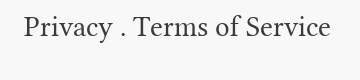Privacy . Terms of Service